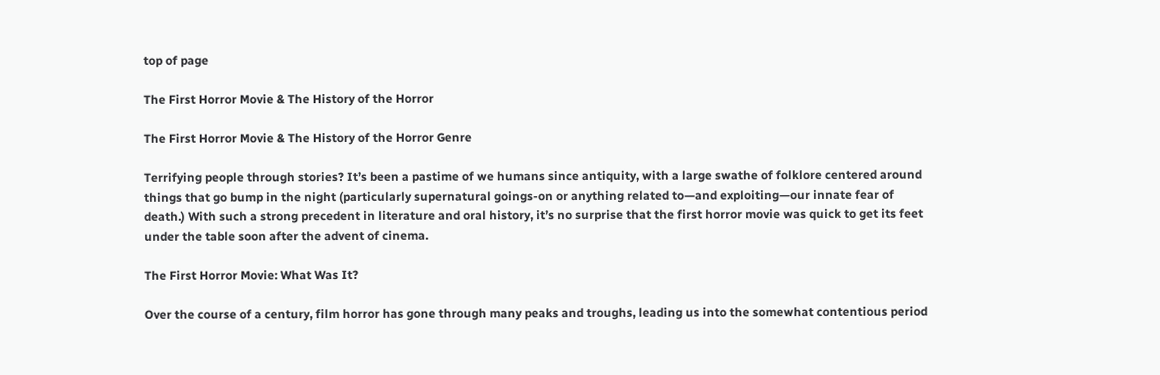top of page

The First Horror Movie & The History of the Horror

The First Horror Movie & The History of the Horror Genre

Terrifying people through stories? It’s been a pastime of we humans since antiquity, with a large swathe of folklore centered around things that go bump in the night (particularly supernatural goings-on or anything related to—and exploiting—our innate fear of death.) With such a strong precedent in literature and oral history, it’s no surprise that the first horror movie was quick to get its feet under the table soon after the advent of cinema.

The First Horror Movie: What Was It?

Over the course of a century, film horror has gone through many peaks and troughs, leading us into the somewhat contentious period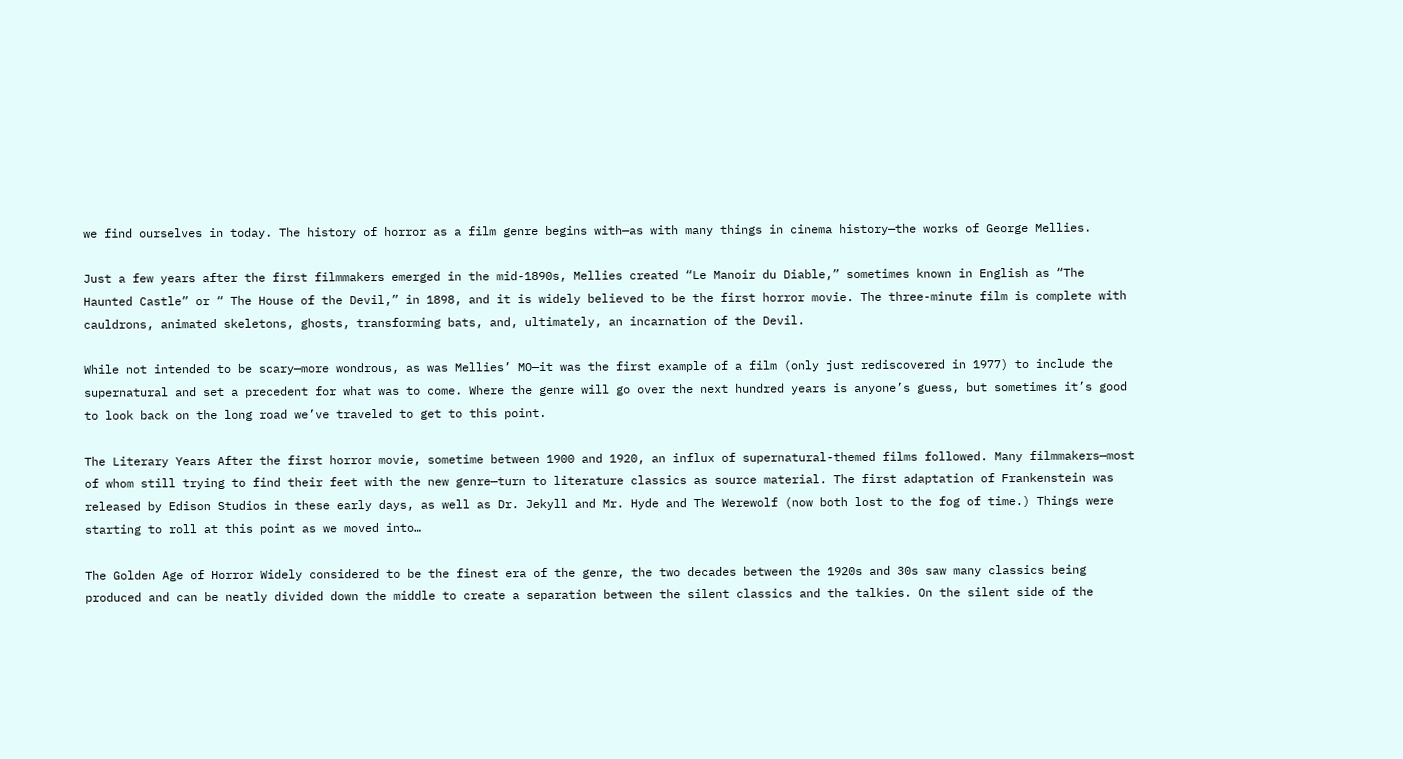we find ourselves in today. The history of horror as a film genre begins with—as with many things in cinema history—the works of George Mellies.

Just a few years after the first filmmakers emerged in the mid-1890s, Mellies created “Le Manoir du Diable,” sometimes known in English as “The Haunted Castle” or “ The House of the Devil,” in 1898, and it is widely believed to be the first horror movie. The three-minute film is complete with cauldrons, animated skeletons, ghosts, transforming bats, and, ultimately, an incarnation of the Devil.

While not intended to be scary—more wondrous, as was Mellies’ MO—it was the first example of a film (only just rediscovered in 1977) to include the supernatural and set a precedent for what was to come. Where the genre will go over the next hundred years is anyone’s guess, but sometimes it’s good to look back on the long road we’ve traveled to get to this point.

The Literary Years After the first horror movie, sometime between 1900 and 1920, an influx of supernatural-themed films followed. Many filmmakers—most of whom still trying to find their feet with the new genre—turn to literature classics as source material. The first adaptation of Frankenstein was released by Edison Studios in these early days, as well as Dr. Jekyll and Mr. Hyde and The Werewolf (now both lost to the fog of time.) Things were starting to roll at this point as we moved into…

The Golden Age of Horror Widely considered to be the finest era of the genre, the two decades between the 1920s and 30s saw many classics being produced and can be neatly divided down the middle to create a separation between the silent classics and the talkies. On the silent side of the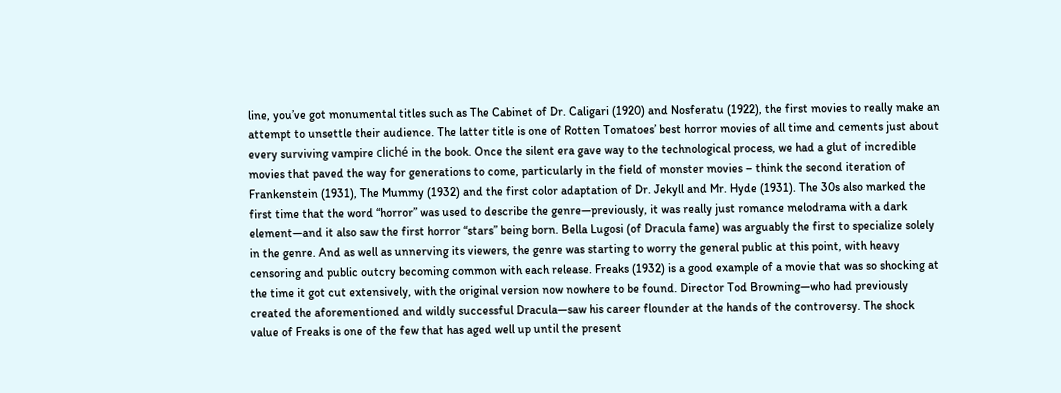line, you’ve got monumental titles such as The Cabinet of Dr. Caligari (1920) and Nosferatu (1922), the first movies to really make an attempt to unsettle their audience. The latter title is one of Rotten Tomatoes’ best horror movies of all time and cements just about every surviving vampire cliché in the book. Once the silent era gave way to the technological process, we had a glut of incredible movies that paved the way for generations to come, particularly in the field of monster movies – think the second iteration of Frankenstein (1931), The Mummy (1932) and the first color adaptation of Dr. Jekyll and Mr. Hyde (1931). The 30s also marked the first time that the word “horror” was used to describe the genre—previously, it was really just romance melodrama with a dark element—and it also saw the first horror “stars” being born. Bella Lugosi (of Dracula fame) was arguably the first to specialize solely in the genre. And as well as unnerving its viewers, the genre was starting to worry the general public at this point, with heavy censoring and public outcry becoming common with each release. Freaks (1932) is a good example of a movie that was so shocking at the time it got cut extensively, with the original version now nowhere to be found. Director Tod Browning—who had previously created the aforementioned and wildly successful Dracula—saw his career flounder at the hands of the controversy. The shock value of Freaks is one of the few that has aged well up until the present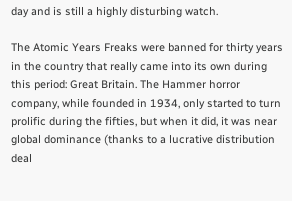day and is still a highly disturbing watch.

The Atomic Years Freaks were banned for thirty years in the country that really came into its own during this period: Great Britain. The Hammer horror company, while founded in 1934, only started to turn prolific during the fifties, but when it did, it was near global dominance (thanks to a lucrative distribution deal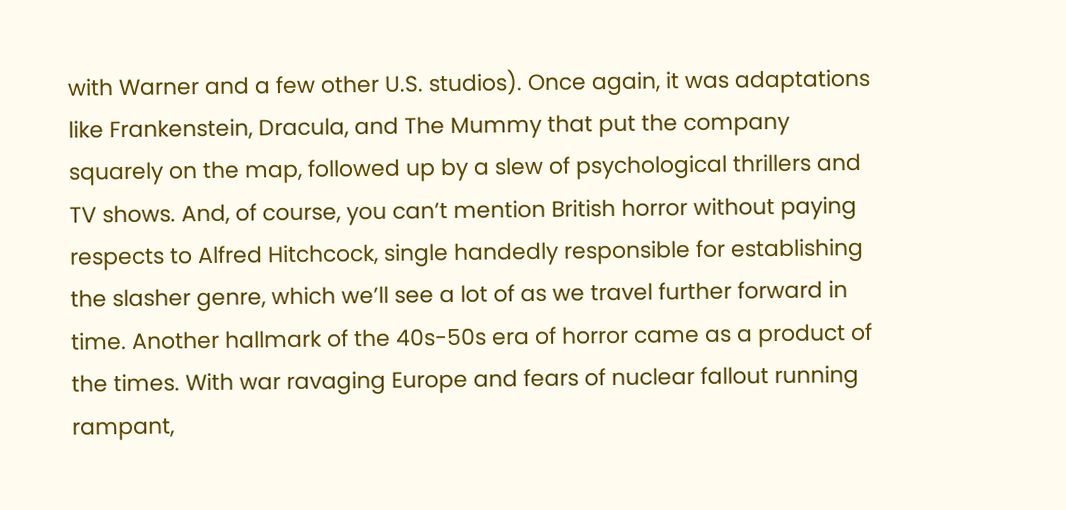with Warner and a few other U.S. studios). Once again, it was adaptations like Frankenstein, Dracula, and The Mummy that put the company squarely on the map, followed up by a slew of psychological thrillers and TV shows. And, of course, you can’t mention British horror without paying respects to Alfred Hitchcock, single handedly responsible for establishing the slasher genre, which we’ll see a lot of as we travel further forward in time. Another hallmark of the 40s-50s era of horror came as a product of the times. With war ravaging Europe and fears of nuclear fallout running rampant,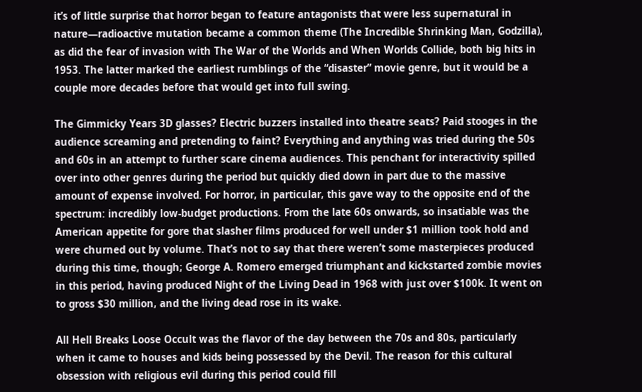it’s of little surprise that horror began to feature antagonists that were less supernatural in nature—radioactive mutation became a common theme (The Incredible Shrinking Man, Godzilla), as did the fear of invasion with The War of the Worlds and When Worlds Collide, both big hits in 1953. The latter marked the earliest rumblings of the “disaster” movie genre, but it would be a couple more decades before that would get into full swing.

The Gimmicky Years 3D glasses? Electric buzzers installed into theatre seats? Paid stooges in the audience screaming and pretending to faint? Everything and anything was tried during the 50s and 60s in an attempt to further scare cinema audiences. This penchant for interactivity spilled over into other genres during the period but quickly died down in part due to the massive amount of expense involved. For horror, in particular, this gave way to the opposite end of the spectrum: incredibly low-budget productions. From the late 60s onwards, so insatiable was the American appetite for gore that slasher films produced for well under $1 million took hold and were churned out by volume. That’s not to say that there weren’t some masterpieces produced during this time, though; George A. Romero emerged triumphant and kickstarted zombie movies in this period, having produced Night of the Living Dead in 1968 with just over $100k. It went on to gross $30 million, and the living dead rose in its wake.

All Hell Breaks Loose Occult was the flavor of the day between the 70s and 80s, particularly when it came to houses and kids being possessed by the Devil. The reason for this cultural obsession with religious evil during this period could fill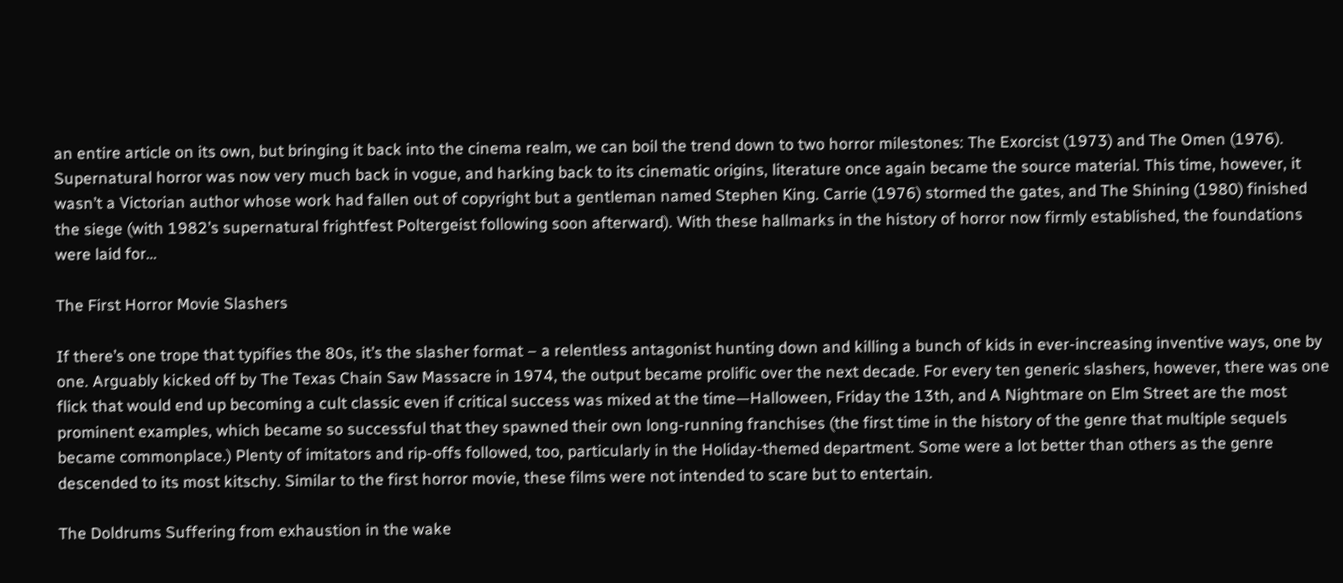an entire article on its own, but bringing it back into the cinema realm, we can boil the trend down to two horror milestones: The Exorcist (1973) and The Omen (1976). Supernatural horror was now very much back in vogue, and harking back to its cinematic origins, literature once again became the source material. This time, however, it wasn’t a Victorian author whose work had fallen out of copyright but a gentleman named Stephen King. Carrie (1976) stormed the gates, and The Shining (1980) finished the siege (with 1982’s supernatural frightfest Poltergeist following soon afterward). With these hallmarks in the history of horror now firmly established, the foundations were laid for…

The First Horror Movie Slashers

If there’s one trope that typifies the 80s, it’s the slasher format – a relentless antagonist hunting down and killing a bunch of kids in ever-increasing inventive ways, one by one. Arguably kicked off by The Texas Chain Saw Massacre in 1974, the output became prolific over the next decade. For every ten generic slashers, however, there was one flick that would end up becoming a cult classic even if critical success was mixed at the time—Halloween, Friday the 13th, and A Nightmare on Elm Street are the most prominent examples, which became so successful that they spawned their own long-running franchises (the first time in the history of the genre that multiple sequels became commonplace.) Plenty of imitators and rip-offs followed, too, particularly in the Holiday-themed department. Some were a lot better than others as the genre descended to its most kitschy. Similar to the first horror movie, these films were not intended to scare but to entertain.

The Doldrums Suffering from exhaustion in the wake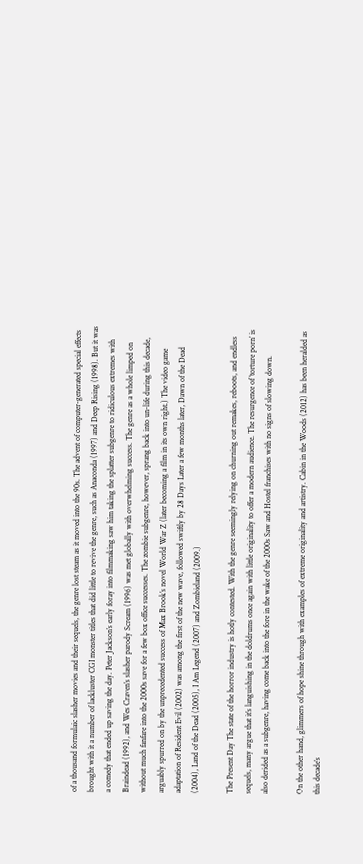of a thousand formulaic slasher movies and their sequels, the genre lost steam as it moved into the 90s. The advent of computer-generated special effects brought with it a number of lackluster CGI monster titles that did little to revive the genre, such as Anaconda (1997) and Deep Rising (1998). But it was a comedy that ended up saving the day. Peter Jackson’s early foray into filmmaking saw him taking the splatter subgenre to ridiculous extremes with Braindead (1992), and Wes Craven’s slasher parody Scream (1996) was met globally with overwhelming success. The genre as a whole limped on without much fanfare into the 2000s save for a few box office successes. The zombie subgenre, however, sprang back into un-life during this decade, arguably spurred on by the unprecedented success of Max Brook’s novel World War Z (later becoming a film in its own right.) The video game adaptation of Resident Evil (2002) was among the first of the new wave, followed swiftly by 28 Days Later a few months later, Dawn of the Dead (2004), Land of the Dead (2005), I Am Legend (2007) and Zombieland (2009.)

The Present Day The state of the horror industry is hotly contested. With the genre seemingly relying on churning out remakes, reboots, and endless sequels, many argue that it’s languishing in the doldrums once again with little originality to offer a modern audience. The resurgence of ‘torture porn’ is also derided as a subgenre, having come back into the fore in the wake of the 2000s Saw and Hostel franchises with no signs of slowing down.

On the other hand, glimmers of hope shine through with examples of extreme originality and artistry. Cabin in the Woods (2012) has been heralded as this decade’s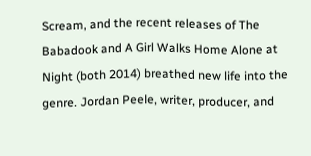Scream, and the recent releases of The Babadook and A Girl Walks Home Alone at Night (both 2014) breathed new life into the genre. Jordan Peele, writer, producer, and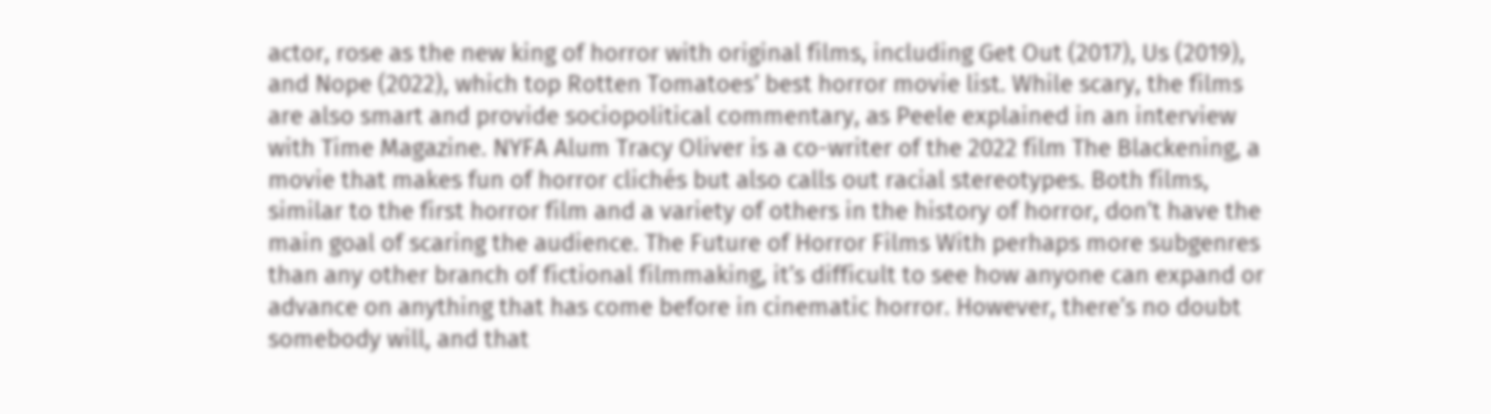actor, rose as the new king of horror with original films, including Get Out (2017), Us (2019), and Nope (2022), which top Rotten Tomatoes’ best horror movie list. While scary, the films are also smart and provide sociopolitical commentary, as Peele explained in an interview with Time Magazine. NYFA Alum Tracy Oliver is a co-writer of the 2022 film The Blackening, a movie that makes fun of horror clichés but also calls out racial stereotypes. Both films, similar to the first horror film and a variety of others in the history of horror, don’t have the main goal of scaring the audience. The Future of Horror Films With perhaps more subgenres than any other branch of fictional filmmaking, it’s difficult to see how anyone can expand or advance on anything that has come before in cinematic horror. However, there’s no doubt somebody will, and that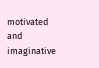motivated and imaginative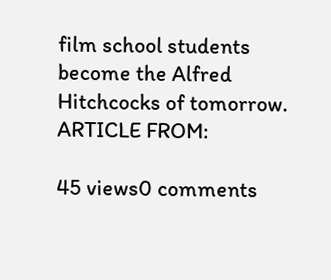film school students become the Alfred Hitchcocks of tomorrow. ARTICLE FROM:

45 views0 comments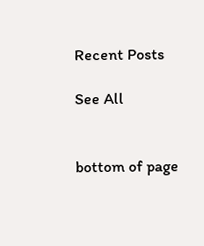Recent Posts

See All


bottom of page